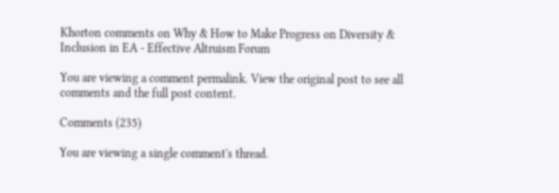Khorton comments on Why & How to Make Progress on Diversity & Inclusion in EA - Effective Altruism Forum

You are viewing a comment permalink. View the original post to see all comments and the full post content.

Comments (235)

You are viewing a single comment's thread.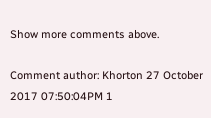Show more comments above.

Comment author: Khorton 27 October 2017 07:50:04PM 1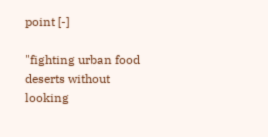point [-]

"fighting urban food deserts without looking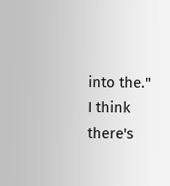into the." I think there's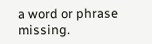a word or phrase missing.